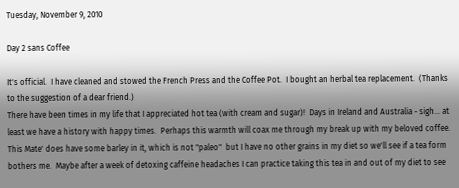Tuesday, November 9, 2010

Day 2 sans Coffee

It's official.  I have cleaned and stowed the French Press and the Coffee Pot.  I bought an herbal tea replacement.  (Thanks to the suggestion of a dear friend.)
There have been times in my life that I appreciated hot tea (with cream and sugar)!  Days in Ireland and Australia - sigh... at least we have a history with happy times.  Perhaps this warmth will coax me through my break up with my beloved coffee.
This Mate' does have some barley in it, which is not "paleo"  but I have no other grains in my diet so we'll see if a tea form bothers me.  Maybe after a week of detoxing caffeine headaches I can practice taking this tea in and out of my diet to see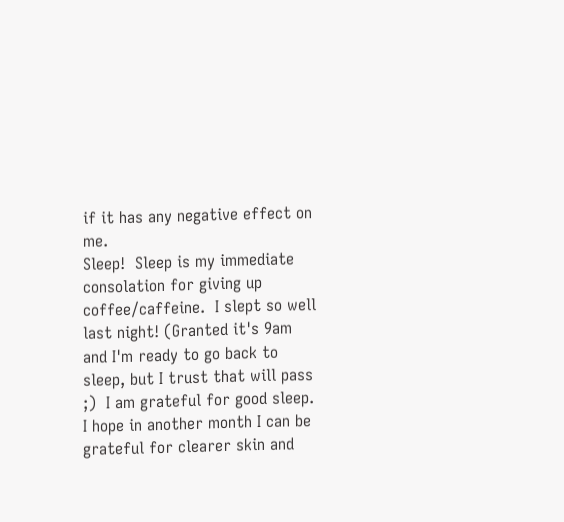if it has any negative effect on me.
Sleep!  Sleep is my immediate consolation for giving up coffee/caffeine.  I slept so well last night! (Granted it's 9am and I'm ready to go back to sleep, but I trust that will pass ;)  I am grateful for good sleep.  I hope in another month I can be grateful for clearer skin and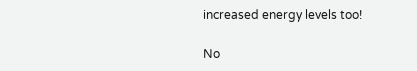increased energy levels too!

No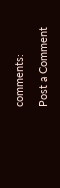comments:

Post a Comment